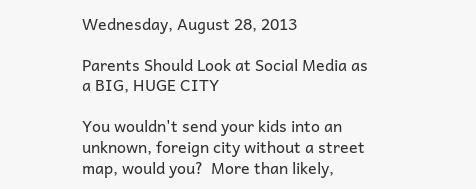Wednesday, August 28, 2013

Parents Should Look at Social Media as a BIG, HUGE CITY

You wouldn't send your kids into an unknown, foreign city without a street map, would you?  More than likely,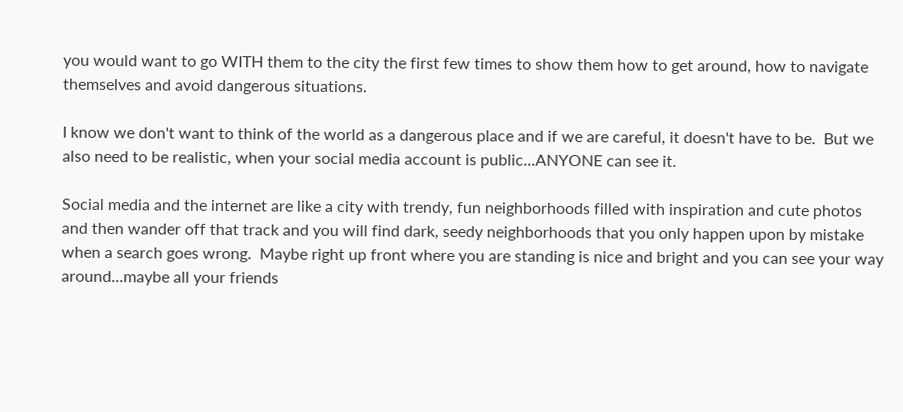you would want to go WITH them to the city the first few times to show them how to get around, how to navigate themselves and avoid dangerous situations.

I know we don't want to think of the world as a dangerous place and if we are careful, it doesn't have to be.  But we also need to be realistic, when your social media account is public...ANYONE can see it.

Social media and the internet are like a city with trendy, fun neighborhoods filled with inspiration and cute photos and then wander off that track and you will find dark, seedy neighborhoods that you only happen upon by mistake when a search goes wrong.  Maybe right up front where you are standing is nice and bright and you can see your way around...maybe all your friends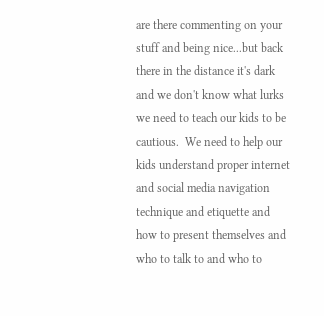are there commenting on your stuff and being nice...but back there in the distance it's dark and we don't know what lurks we need to teach our kids to be cautious.  We need to help our kids understand proper internet and social media navigation technique and etiquette and how to present themselves and who to talk to and who to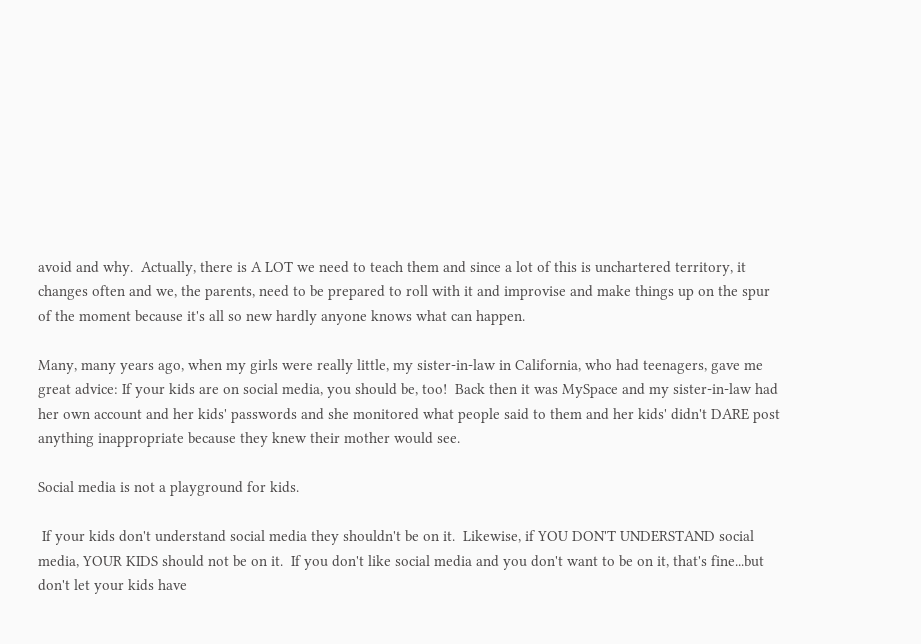avoid and why.  Actually, there is A LOT we need to teach them and since a lot of this is unchartered territory, it changes often and we, the parents, need to be prepared to roll with it and improvise and make things up on the spur of the moment because it's all so new hardly anyone knows what can happen.

Many, many years ago, when my girls were really little, my sister-in-law in California, who had teenagers, gave me great advice: If your kids are on social media, you should be, too!  Back then it was MySpace and my sister-in-law had her own account and her kids' passwords and she monitored what people said to them and her kids' didn't DARE post anything inappropriate because they knew their mother would see.

Social media is not a playground for kids.

 If your kids don't understand social media they shouldn't be on it.  Likewise, if YOU DON'T UNDERSTAND social media, YOUR KIDS should not be on it.  If you don't like social media and you don't want to be on it, that's fine...but don't let your kids have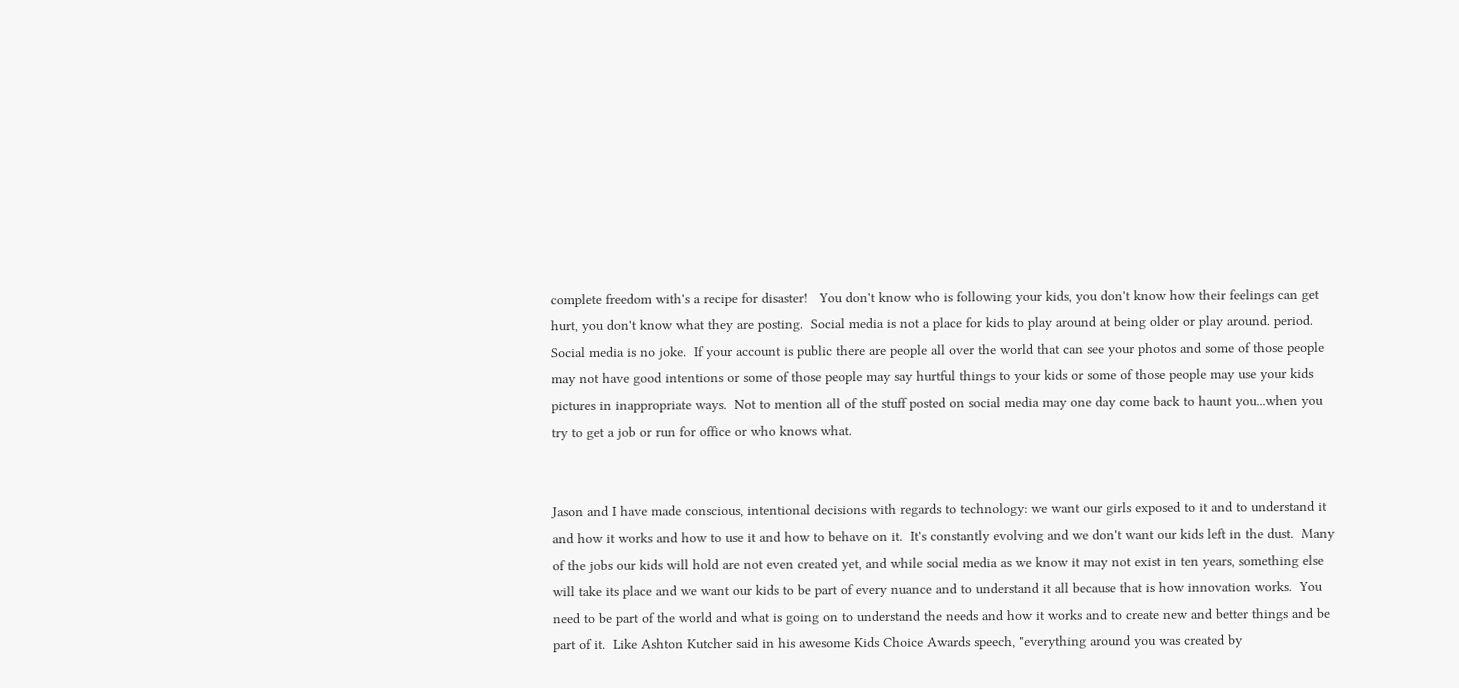complete freedom with's a recipe for disaster!   You don't know who is following your kids, you don't know how their feelings can get hurt, you don't know what they are posting.  Social media is not a place for kids to play around at being older or play around. period.  Social media is no joke.  If your account is public there are people all over the world that can see your photos and some of those people may not have good intentions or some of those people may say hurtful things to your kids or some of those people may use your kids pictures in inappropriate ways.  Not to mention all of the stuff posted on social media may one day come back to haunt you...when you try to get a job or run for office or who knows what.


Jason and I have made conscious, intentional decisions with regards to technology: we want our girls exposed to it and to understand it and how it works and how to use it and how to behave on it.  It's constantly evolving and we don't want our kids left in the dust.  Many of the jobs our kids will hold are not even created yet, and while social media as we know it may not exist in ten years, something else will take its place and we want our kids to be part of every nuance and to understand it all because that is how innovation works.  You need to be part of the world and what is going on to understand the needs and how it works and to create new and better things and be part of it.  Like Ashton Kutcher said in his awesome Kids Choice Awards speech, "everything around you was created by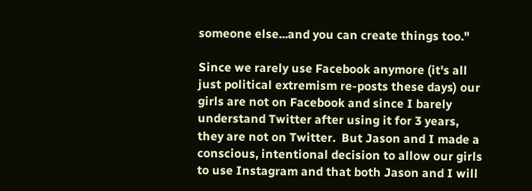someone else...and you can create things too."

Since we rarely use Facebook anymore (it's all just political extremism re-posts these days) our girls are not on Facebook and since I barely understand Twitter after using it for 3 years, they are not on Twitter.  But Jason and I made a conscious, intentional decision to allow our girls to use Instagram and that both Jason and I will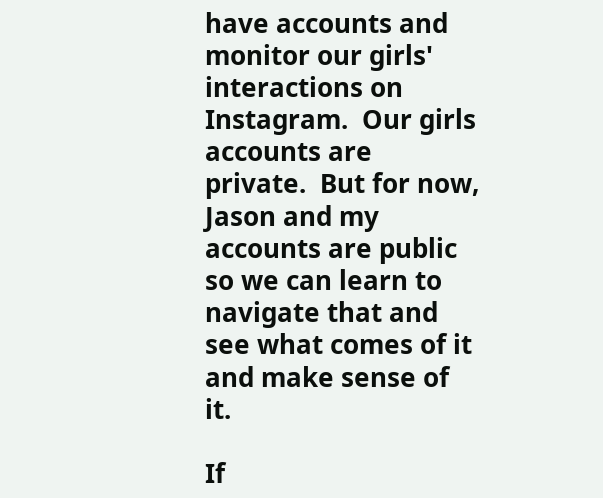have accounts and monitor our girls' interactions on Instagram.  Our girls accounts are private.  But for now, Jason and my accounts are public so we can learn to navigate that and see what comes of it and make sense of it.

If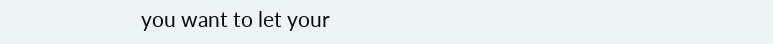you want to let your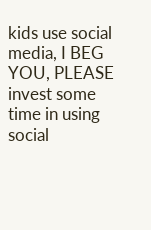kids use social media, I BEG YOU, PLEASE invest some time in using social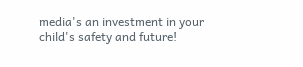media's an investment in your child's safety and future!